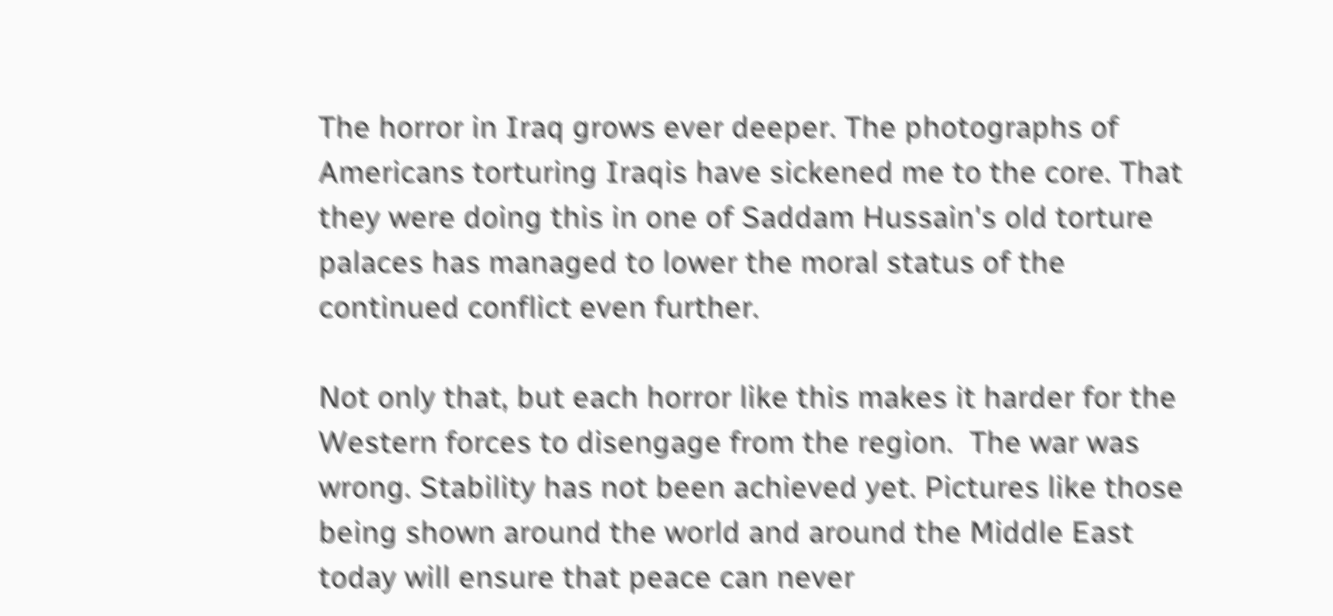The horror in Iraq grows ever deeper. The photographs of Americans torturing Iraqis have sickened me to the core. That they were doing this in one of Saddam Hussain's old torture palaces has managed to lower the moral status of the continued conflict even further.

Not only that, but each horror like this makes it harder for the Western forces to disengage from the region.  The war was wrong. Stability has not been achieved yet. Pictures like those being shown around the world and around the Middle East today will ensure that peace can never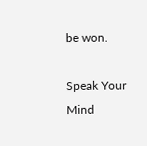be won.

Speak Your Mind